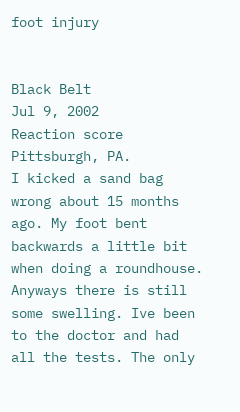foot injury


Black Belt
Jul 9, 2002
Reaction score
Pittsburgh, PA.
I kicked a sand bag wrong about 15 months ago. My foot bent backwards a little bit when doing a roundhouse. Anyways there is still some swelling. Ive been to the doctor and had all the tests. The only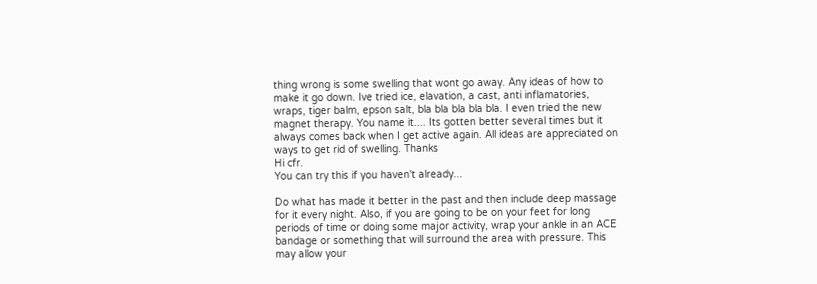thing wrong is some swelling that wont go away. Any ideas of how to make it go down. Ive tried ice, elavation, a cast, anti inflamatories, wraps, tiger balm, epson salt, bla bla bla bla bla. I even tried the new magnet therapy. You name it.... Its gotten better several times but it always comes back when I get active again. All ideas are appreciated on ways to get rid of swelling. Thanks
Hi cfr.
You can try this if you haven't already...

Do what has made it better in the past and then include deep massage for it every night. Also, if you are going to be on your feet for long periods of time or doing some major activity, wrap your ankle in an ACE bandage or something that will surround the area with pressure. This may allow your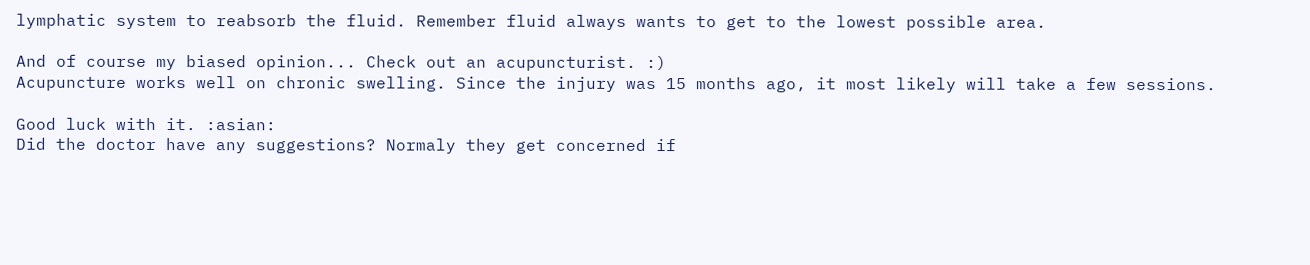lymphatic system to reabsorb the fluid. Remember fluid always wants to get to the lowest possible area.

And of course my biased opinion... Check out an acupuncturist. :)
Acupuncture works well on chronic swelling. Since the injury was 15 months ago, it most likely will take a few sessions.

Good luck with it. :asian:
Did the doctor have any suggestions? Normaly they get concerned if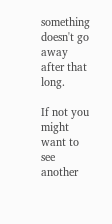something doesn't go away after that long.

If not you might want to see another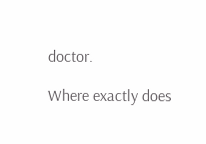doctor.

Where exactly does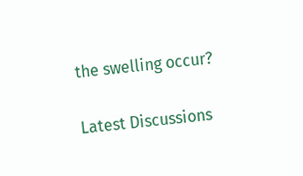the swelling occur?

Latest Discussions